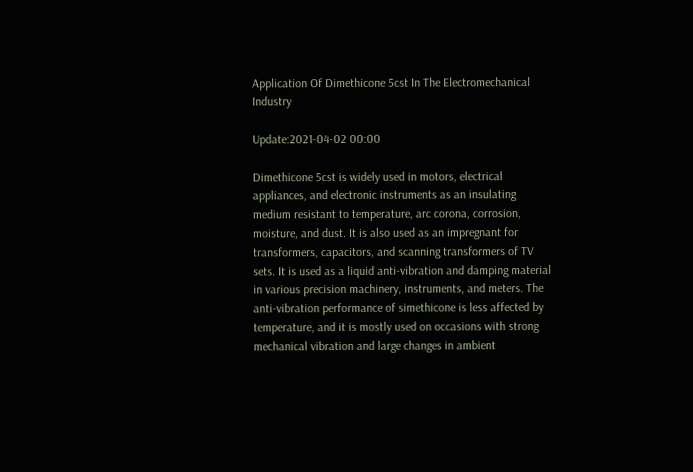Application Of Dimethicone 5cst In The Electromechanical Industry

Update:2021-04-02 00:00

Dimethicone 5cst is widely used in motors, electrical appliances, and electronic instruments as an insulating medium resistant to temperature, arc corona, corrosion, moisture, and dust. It is also used as an impregnant for transformers, capacitors, and scanning transformers of TV sets. It is used as a liquid anti-vibration and damping material in various precision machinery, instruments, and meters. The anti-vibration performance of simethicone is less affected by temperature, and it is mostly used on occasions with strong mechanical vibration and large changes in ambient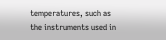temperatures, such as the instruments used in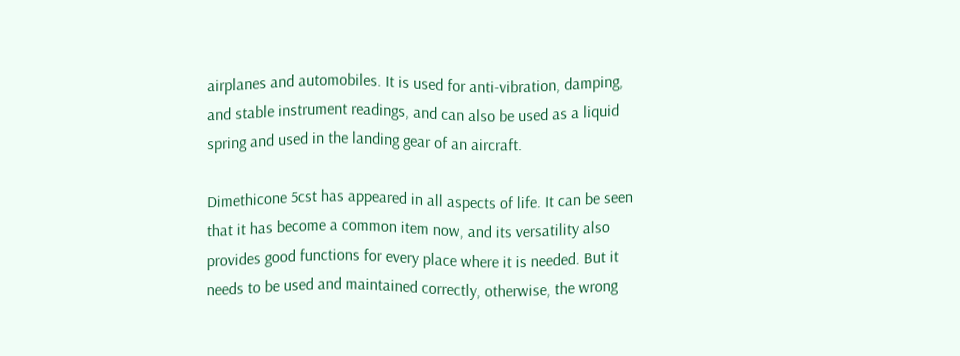airplanes and automobiles. It is used for anti-vibration, damping, and stable instrument readings, and can also be used as a liquid spring and used in the landing gear of an aircraft.

Dimethicone 5cst has appeared in all aspects of life. It can be seen that it has become a common item now, and its versatility also provides good functions for every place where it is needed. But it needs to be used and maintained correctly, otherwise, the wrong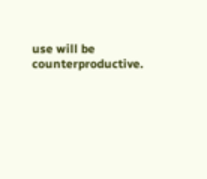use will be counterproductive.